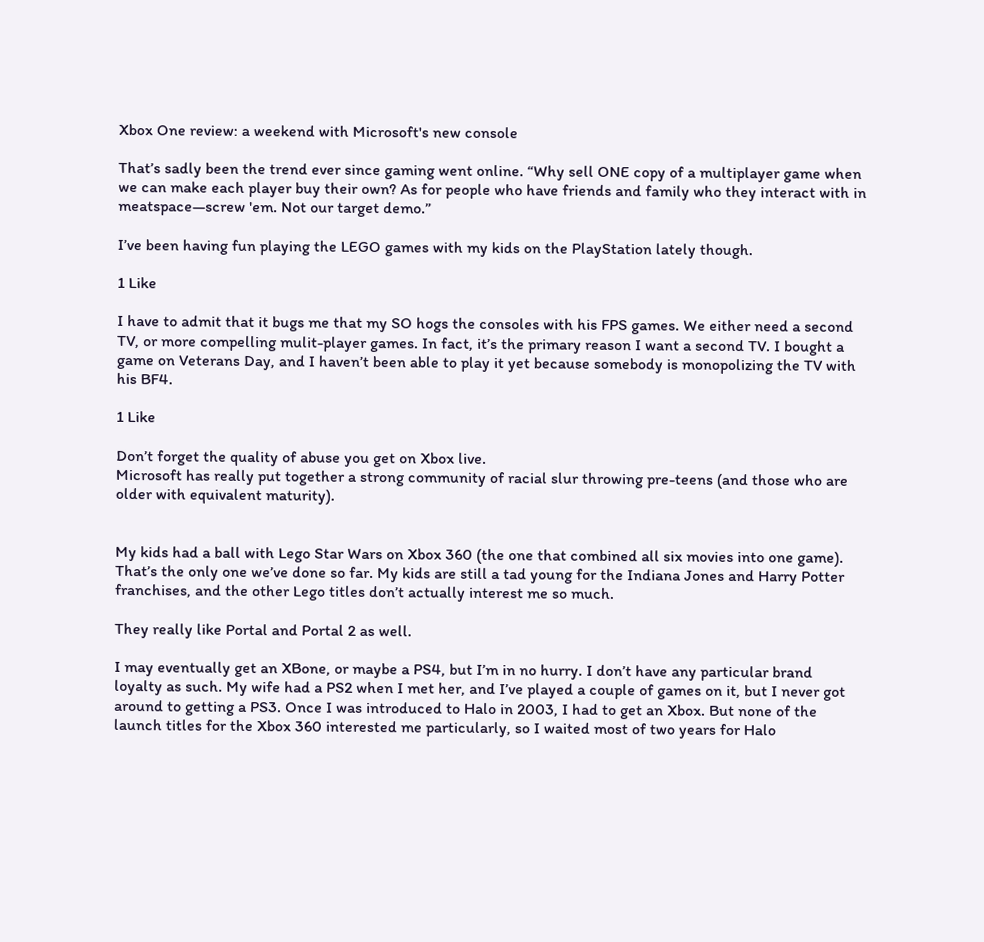Xbox One review: a weekend with Microsoft's new console

That’s sadly been the trend ever since gaming went online. “Why sell ONE copy of a multiplayer game when we can make each player buy their own? As for people who have friends and family who they interact with in meatspace—screw 'em. Not our target demo.”

I’ve been having fun playing the LEGO games with my kids on the PlayStation lately though.

1 Like

I have to admit that it bugs me that my SO hogs the consoles with his FPS games. We either need a second TV, or more compelling mulit-player games. In fact, it’s the primary reason I want a second TV. I bought a game on Veterans Day, and I haven’t been able to play it yet because somebody is monopolizing the TV with his BF4.

1 Like

Don’t forget the quality of abuse you get on Xbox live.
Microsoft has really put together a strong community of racial slur throwing pre-teens (and those who are older with equivalent maturity).


My kids had a ball with Lego Star Wars on Xbox 360 (the one that combined all six movies into one game). That’s the only one we’ve done so far. My kids are still a tad young for the Indiana Jones and Harry Potter franchises, and the other Lego titles don’t actually interest me so much.

They really like Portal and Portal 2 as well.

I may eventually get an XBone, or maybe a PS4, but I’m in no hurry. I don’t have any particular brand loyalty as such. My wife had a PS2 when I met her, and I’ve played a couple of games on it, but I never got around to getting a PS3. Once I was introduced to Halo in 2003, I had to get an Xbox. But none of the launch titles for the Xbox 360 interested me particularly, so I waited most of two years for Halo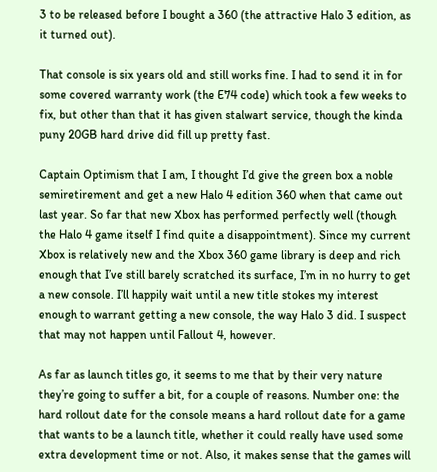3 to be released before I bought a 360 (the attractive Halo 3 edition, as it turned out).

That console is six years old and still works fine. I had to send it in for some covered warranty work (the E74 code) which took a few weeks to fix, but other than that it has given stalwart service, though the kinda puny 20GB hard drive did fill up pretty fast.

Captain Optimism that I am, I thought I’d give the green box a noble semiretirement and get a new Halo 4 edition 360 when that came out last year. So far that new Xbox has performed perfectly well (though the Halo 4 game itself I find quite a disappointment). Since my current Xbox is relatively new and the Xbox 360 game library is deep and rich enough that I’ve still barely scratched its surface, I’m in no hurry to get a new console. I’ll happily wait until a new title stokes my interest enough to warrant getting a new console, the way Halo 3 did. I suspect that may not happen until Fallout 4, however.

As far as launch titles go, it seems to me that by their very nature they’re going to suffer a bit, for a couple of reasons. Number one: the hard rollout date for the console means a hard rollout date for a game that wants to be a launch title, whether it could really have used some extra development time or not. Also, it makes sense that the games will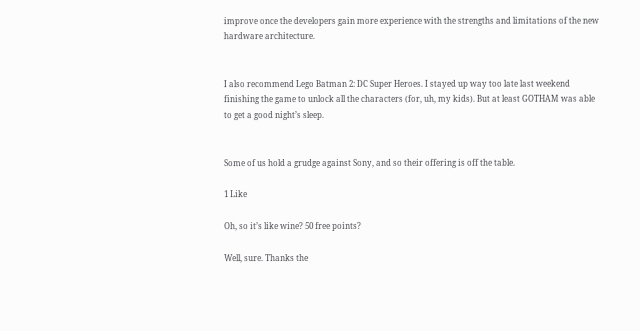improve once the developers gain more experience with the strengths and limitations of the new hardware architecture.


I also recommend Lego Batman 2: DC Super Heroes. I stayed up way too late last weekend finishing the game to unlock all the characters (for, uh, my kids). But at least GOTHAM was able to get a good night’s sleep.


Some of us hold a grudge against Sony, and so their offering is off the table.

1 Like

Oh, so it’s like wine? 50 free points?

Well, sure. Thanks the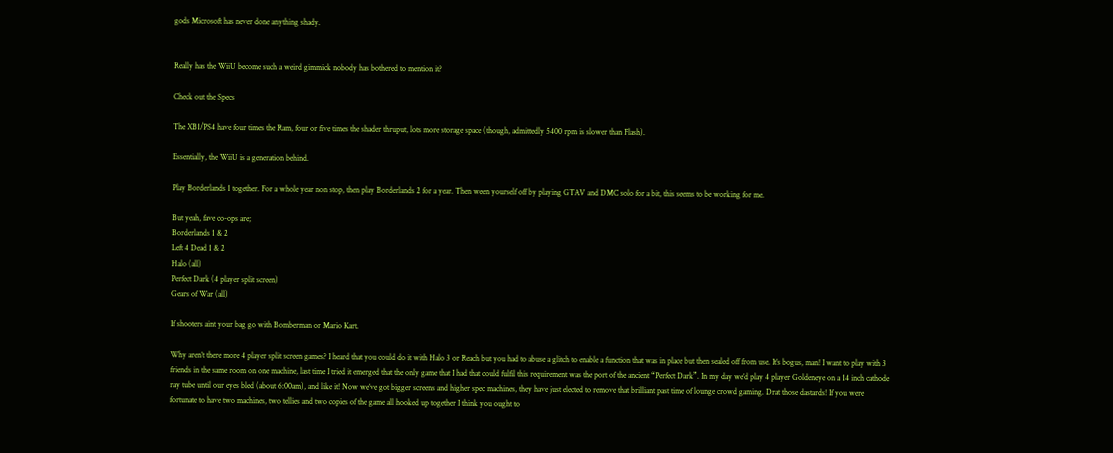gods Microsoft has never done anything shady.


Really has the WiiU become such a weird gimmick nobody has bothered to mention it?

Check out the Specs

The XB1/PS4 have four times the Ram, four or five times the shader thruput, lots more storage space (though, admittedly 5400 rpm is slower than Flash).

Essentially, the WiiU is a generation behind.

Play Borderlands 1 together. For a whole year non stop, then play Borderlands 2 for a year. Then ween yourself off by playing GTAV and DMC solo for a bit, this seems to be working for me.

But yeah, fave co-ops are;
Borderlands 1 & 2
Left 4 Dead 1 & 2
Halo (all)
Perfect Dark (4 player split screen)
Gears of War (all)

If shooters aint your bag go with Bomberman or Mario Kart.

Why aren’t there more 4 player split screen games? I heard that you could do it with Halo 3 or Reach but you had to abuse a glitch to enable a function that was in place but then sealed off from use. It’s bogus, man! I want to play with 3 friends in the same room on one machine, last time I tried it emerged that the only game that I had that could fulfil this requirement was the port of the ancient “Perfect Dark”. In my day we’d play 4 player Goldeneye on a 14 inch cathode ray tube until our eyes bled (about 6:00am), and like it! Now we’ve got bigger screens and higher spec machines, they have just elected to remove that brilliant past time of lounge crowd gaming. Drat those dastards! If you were fortunate to have two machines, two tellies and two copies of the game all hooked up together I think you ought to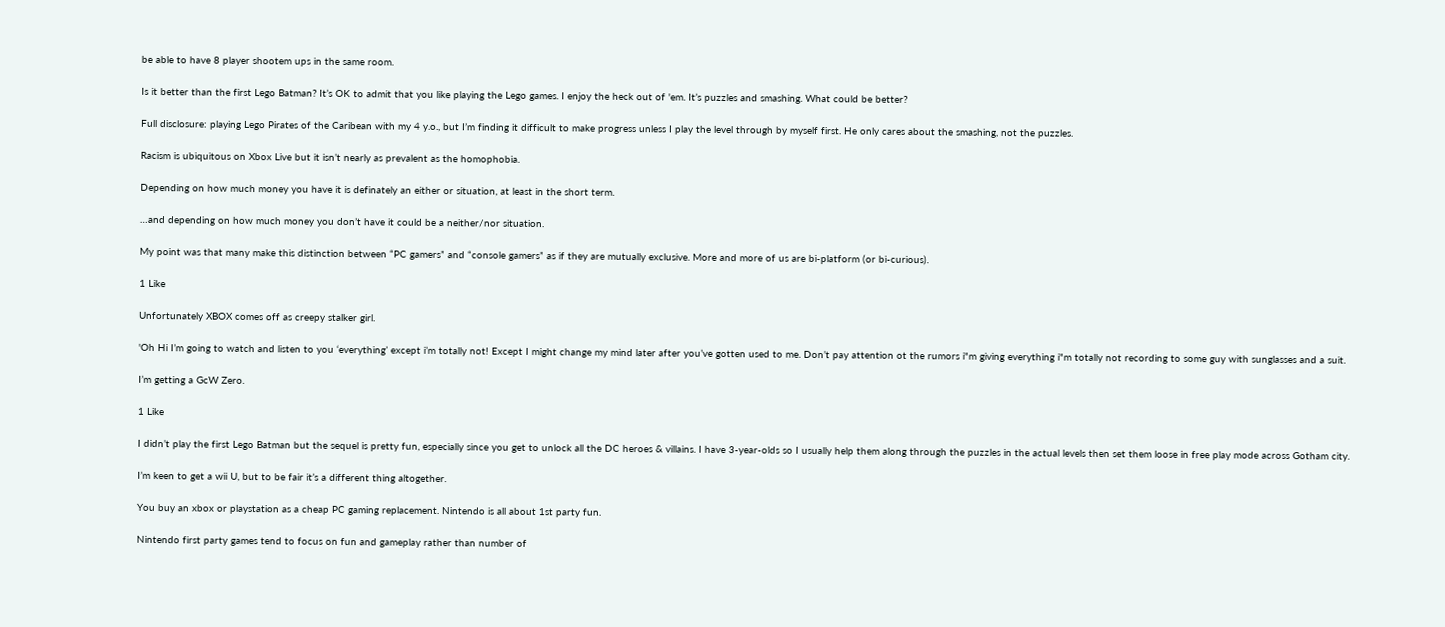be able to have 8 player shootem ups in the same room.

Is it better than the first Lego Batman? It’s OK to admit that you like playing the Lego games. I enjoy the heck out of 'em. It’s puzzles and smashing. What could be better?

Full disclosure: playing Lego Pirates of the Caribean with my 4 y.o., but I’m finding it difficult to make progress unless I play the level through by myself first. He only cares about the smashing, not the puzzles.

Racism is ubiquitous on Xbox Live but it isn’t nearly as prevalent as the homophobia.

Depending on how much money you have it is definately an either or situation, at least in the short term.

…and depending on how much money you don’t have it could be a neither/nor situation.

My point was that many make this distinction between “PC gamers” and “console gamers” as if they are mutually exclusive. More and more of us are bi-platform (or bi-curious).

1 Like

Unfortunately XBOX comes off as creepy stalker girl.

'Oh Hi I’m going to watch and listen to you ‘everything’ except i’m totally not! Except I might change my mind later after you’ve gotten used to me. Don’t pay attention ot the rumors i"m giving everything i"m totally not recording to some guy with sunglasses and a suit.

I’m getting a GcW Zero.

1 Like

I didn’t play the first Lego Batman but the sequel is pretty fun, especially since you get to unlock all the DC heroes & villains. I have 3-year-olds so I usually help them along through the puzzles in the actual levels then set them loose in free play mode across Gotham city.

I’m keen to get a wii U, but to be fair it’s a different thing altogether.

You buy an xbox or playstation as a cheap PC gaming replacement. Nintendo is all about 1st party fun.

Nintendo first party games tend to focus on fun and gameplay rather than number of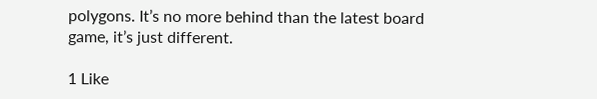polygons. It’s no more behind than the latest board game, it’s just different.

1 Like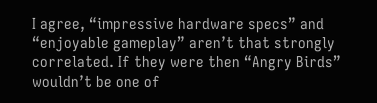I agree, “impressive hardware specs” and “enjoyable gameplay” aren’t that strongly correlated. If they were then “Angry Birds” wouldn’t be one of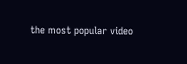the most popular video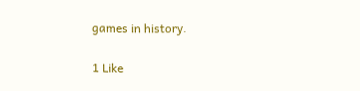games in history.

1 Like